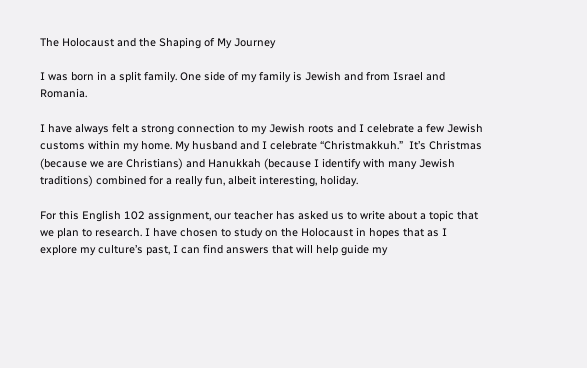The Holocaust and the Shaping of My Journey

I was born in a split family. One side of my family is Jewish and from Israel and Romania.

I have always felt a strong connection to my Jewish roots and I celebrate a few Jewish customs within my home. My husband and I celebrate “Christmakkuh.”  It’s Christmas (because we are Christians) and Hanukkah (because I identify with many Jewish traditions) combined for a really fun, albeit interesting, holiday.

For this English 102 assignment, our teacher has asked us to write about a topic that we plan to research. I have chosen to study on the Holocaust in hopes that as I explore my culture’s past, I can find answers that will help guide my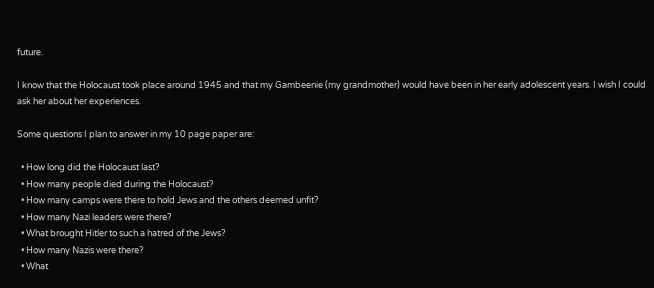future.

I know that the Holocaust took place around 1945 and that my Gambeenie (my grandmother) would have been in her early adolescent years. I wish I could ask her about her experiences.

Some questions I plan to answer in my 10 page paper are:

  • How long did the Holocaust last?
  • How many people died during the Holocaust?
  • How many camps were there to hold Jews and the others deemed unfit?
  • How many Nazi leaders were there?
  • What brought Hitler to such a hatred of the Jews?
  • How many Nazis were there?
  • What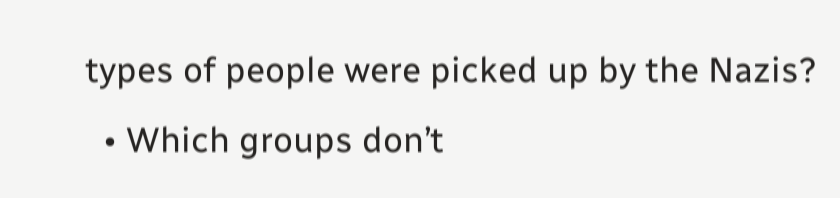types of people were picked up by the Nazis?
  • Which groups don’t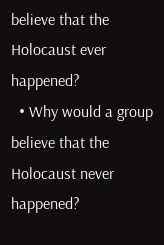believe that the Holocaust ever happened?
  • Why would a group believe that the Holocaust never happened?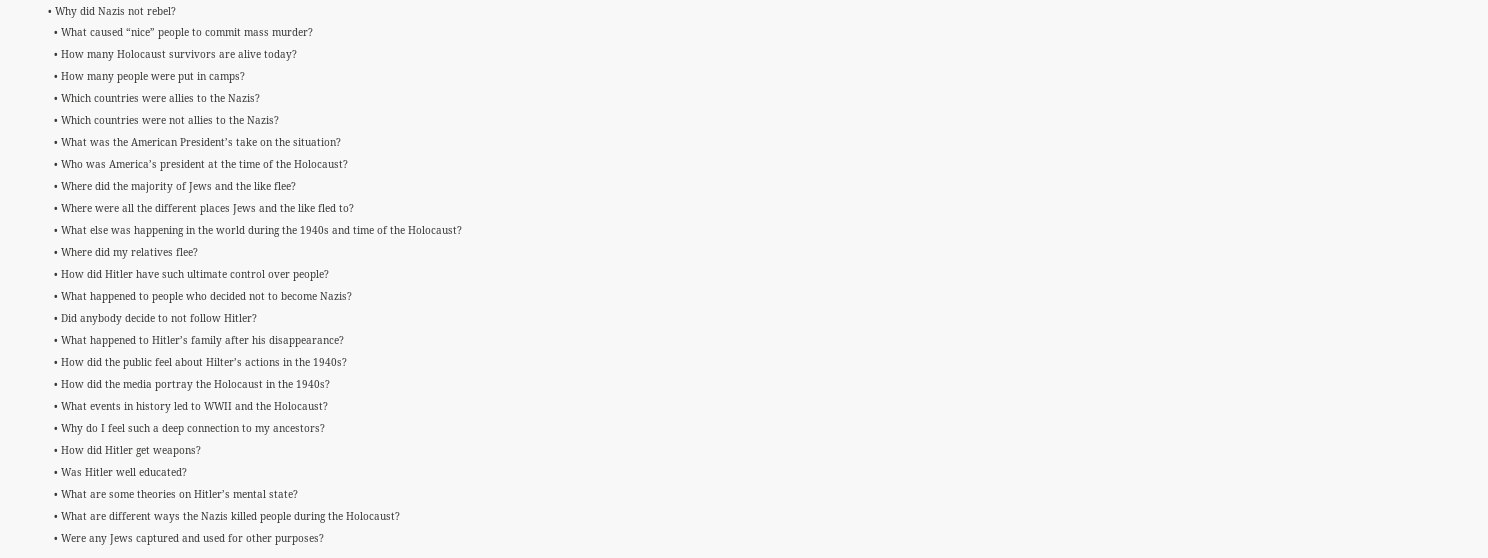• Why did Nazis not rebel?
  • What caused “nice” people to commit mass murder?
  • How many Holocaust survivors are alive today?
  • How many people were put in camps?
  • Which countries were allies to the Nazis?
  • Which countries were not allies to the Nazis?
  • What was the American President’s take on the situation?
  • Who was America’s president at the time of the Holocaust?
  • Where did the majority of Jews and the like flee?
  • Where were all the different places Jews and the like fled to?
  • What else was happening in the world during the 1940s and time of the Holocaust?
  • Where did my relatives flee?
  • How did Hitler have such ultimate control over people?
  • What happened to people who decided not to become Nazis?
  • Did anybody decide to not follow Hitler?
  • What happened to Hitler’s family after his disappearance?
  • How did the public feel about Hilter’s actions in the 1940s?
  • How did the media portray the Holocaust in the 1940s?
  • What events in history led to WWII and the Holocaust?
  • Why do I feel such a deep connection to my ancestors?
  • How did Hitler get weapons?
  • Was Hitler well educated?
  • What are some theories on Hitler’s mental state?
  • What are different ways the Nazis killed people during the Holocaust?
  • Were any Jews captured and used for other purposes?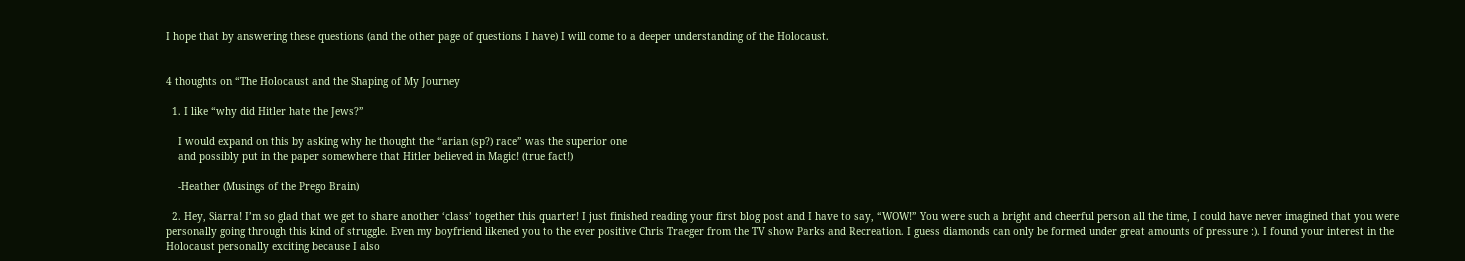I hope that by answering these questions (and the other page of questions I have) I will come to a deeper understanding of the Holocaust.


4 thoughts on “The Holocaust and the Shaping of My Journey

  1. I like “why did Hitler hate the Jews?”

    I would expand on this by asking why he thought the “arian (sp?) race” was the superior one
    and possibly put in the paper somewhere that Hitler believed in Magic! (true fact!)

    -Heather (Musings of the Prego Brain)

  2. Hey, Siarra! I’m so glad that we get to share another ‘class’ together this quarter! I just finished reading your first blog post and I have to say, “WOW!” You were such a bright and cheerful person all the time, I could have never imagined that you were personally going through this kind of struggle. Even my boyfriend likened you to the ever positive Chris Traeger from the TV show Parks and Recreation. I guess diamonds can only be formed under great amounts of pressure :). I found your interest in the Holocaust personally exciting because I also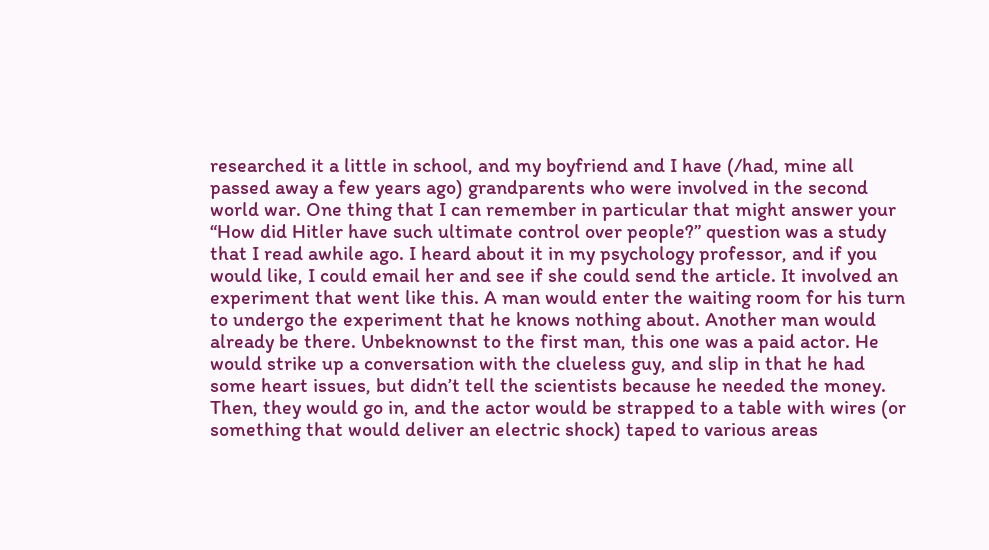researched it a little in school, and my boyfriend and I have (/had, mine all passed away a few years ago) grandparents who were involved in the second world war. One thing that I can remember in particular that might answer your “How did Hitler have such ultimate control over people?” question was a study that I read awhile ago. I heard about it in my psychology professor, and if you would like, I could email her and see if she could send the article. It involved an experiment that went like this. A man would enter the waiting room for his turn to undergo the experiment that he knows nothing about. Another man would already be there. Unbeknownst to the first man, this one was a paid actor. He would strike up a conversation with the clueless guy, and slip in that he had some heart issues, but didn’t tell the scientists because he needed the money. Then, they would go in, and the actor would be strapped to a table with wires (or something that would deliver an electric shock) taped to various areas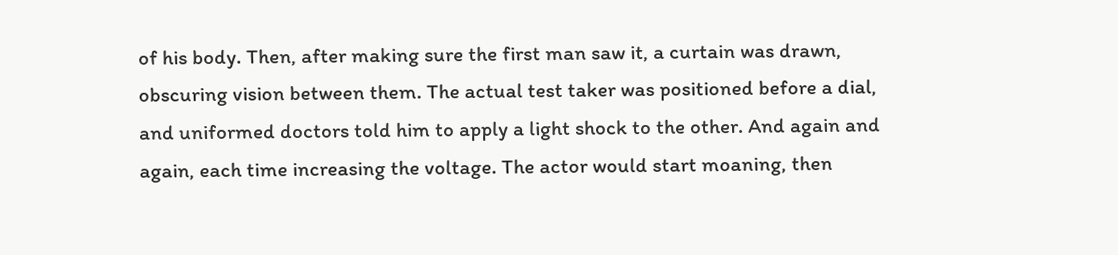of his body. Then, after making sure the first man saw it, a curtain was drawn, obscuring vision between them. The actual test taker was positioned before a dial, and uniformed doctors told him to apply a light shock to the other. And again and again, each time increasing the voltage. The actor would start moaning, then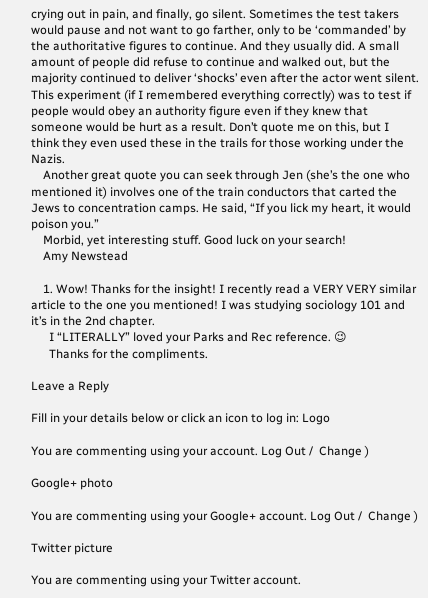crying out in pain, and finally, go silent. Sometimes the test takers would pause and not want to go farther, only to be ‘commanded’ by the authoritative figures to continue. And they usually did. A small amount of people did refuse to continue and walked out, but the majority continued to deliver ‘shocks’ even after the actor went silent. This experiment (if I remembered everything correctly) was to test if people would obey an authority figure even if they knew that someone would be hurt as a result. Don’t quote me on this, but I think they even used these in the trails for those working under the Nazis.
    Another great quote you can seek through Jen (she’s the one who mentioned it) involves one of the train conductors that carted the Jews to concentration camps. He said, “If you lick my heart, it would poison you.”
    Morbid, yet interesting stuff. Good luck on your search!
    Amy Newstead

    1. Wow! Thanks for the insight! I recently read a VERY VERY similar article to the one you mentioned! I was studying sociology 101 and it’s in the 2nd chapter.
      I “LITERALLY” loved your Parks and Rec reference. 😉
      Thanks for the compliments.

Leave a Reply

Fill in your details below or click an icon to log in: Logo

You are commenting using your account. Log Out /  Change )

Google+ photo

You are commenting using your Google+ account. Log Out /  Change )

Twitter picture

You are commenting using your Twitter account.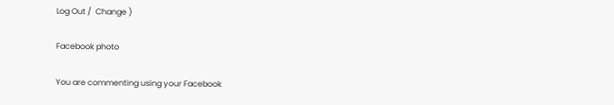Log Out /  Change )

Facebook photo

You are commenting using your Facebook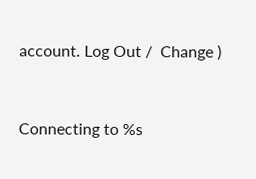account. Log Out /  Change )


Connecting to %s